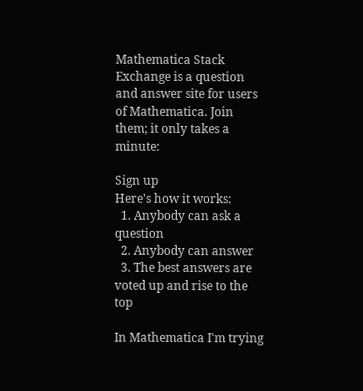Mathematica Stack Exchange is a question and answer site for users of Mathematica. Join them; it only takes a minute:

Sign up
Here's how it works:
  1. Anybody can ask a question
  2. Anybody can answer
  3. The best answers are voted up and rise to the top

In Mathematica I'm trying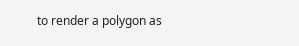to render a polygon as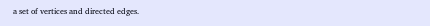a set of vertices and directed edges.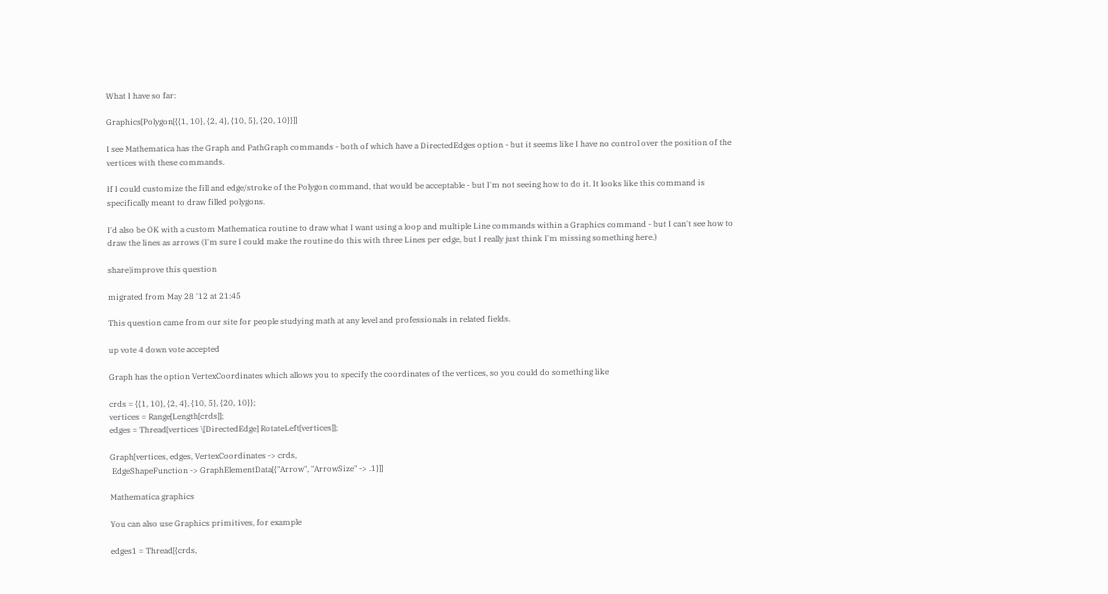What I have so far:

Graphics[Polygon[{{1, 10}, {2, 4}, {10, 5}, {20, 10}}]]

I see Mathematica has the Graph and PathGraph commands - both of which have a DirectedEdges option - but it seems like I have no control over the position of the vertices with these commands.

If I could customize the fill and edge/stroke of the Polygon command, that would be acceptable - but I'm not seeing how to do it. It looks like this command is specifically meant to draw filled polygons.

I'd also be OK with a custom Mathematica routine to draw what I want using a loop and multiple Line commands within a Graphics command - but I can't see how to draw the lines as arrows (I'm sure I could make the routine do this with three Lines per edge, but I really just think I'm missing something here.)

share|improve this question

migrated from May 28 '12 at 21:45

This question came from our site for people studying math at any level and professionals in related fields.

up vote 4 down vote accepted

Graph has the option VertexCoordinates which allows you to specify the coordinates of the vertices, so you could do something like

crds = {{1, 10}, {2, 4}, {10, 5}, {20, 10}};
vertices = Range[Length[crds]];
edges = Thread[vertices \[DirectedEdge] RotateLeft[vertices]];

Graph[vertices, edges, VertexCoordinates -> crds,
 EdgeShapeFunction -> GraphElementData[{"Arrow", "ArrowSize" -> .1}]]

Mathematica graphics

You can also use Graphics primitives, for example

edges1 = Thread[{crds,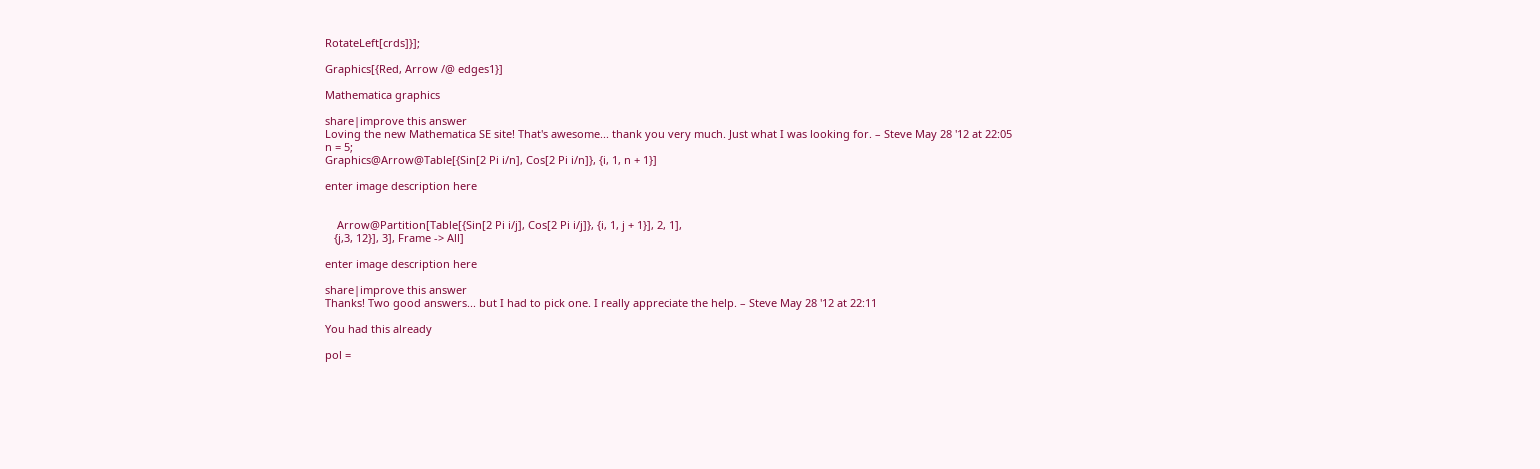RotateLeft[crds]}];

Graphics[{Red, Arrow /@ edges1}]

Mathematica graphics

share|improve this answer
Loving the new Mathematica SE site! That's awesome... thank you very much. Just what I was looking for. – Steve May 28 '12 at 22:05
n = 5;
Graphics@Arrow@Table[{Sin[2 Pi i/n], Cos[2 Pi i/n]}, {i, 1, n + 1}]

enter image description here


    Arrow@Partition[Table[{Sin[2 Pi i/j], Cos[2 Pi i/j]}, {i, 1, j + 1}], 2, 1],
   {j,3, 12}], 3], Frame -> All]

enter image description here

share|improve this answer
Thanks! Two good answers... but I had to pick one. I really appreciate the help. – Steve May 28 '12 at 22:11

You had this already

pol =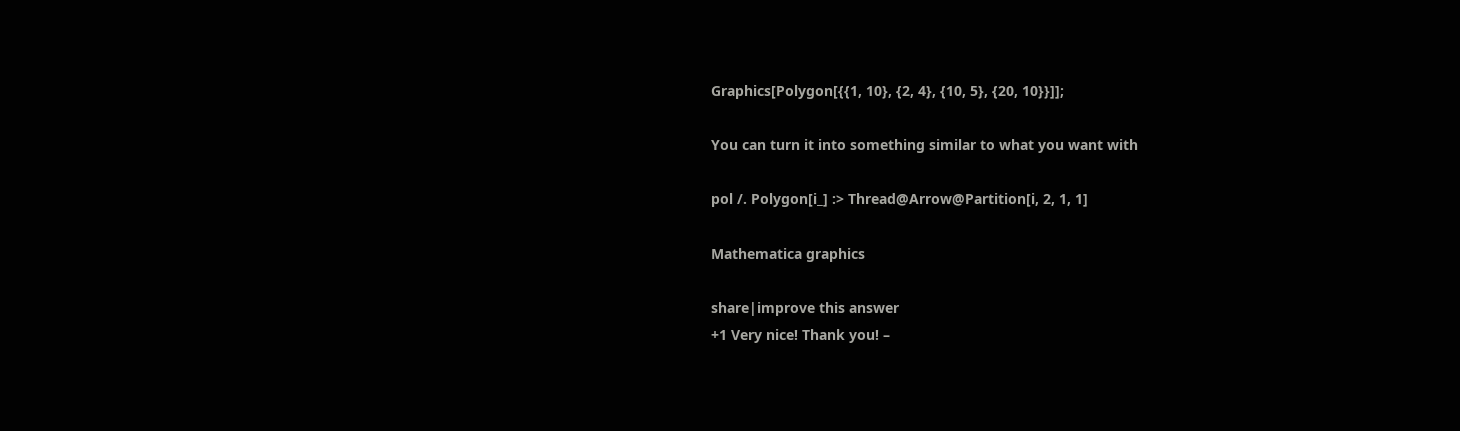Graphics[Polygon[{{1, 10}, {2, 4}, {10, 5}, {20, 10}}]];

You can turn it into something similar to what you want with

pol /. Polygon[i_] :> Thread@Arrow@Partition[i, 2, 1, 1]

Mathematica graphics

share|improve this answer
+1 Very nice! Thank you! –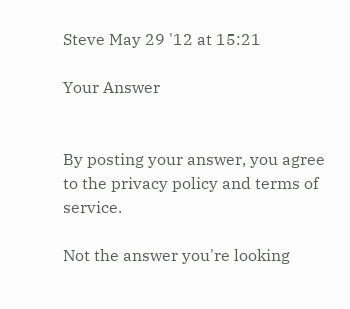Steve May 29 '12 at 15:21

Your Answer


By posting your answer, you agree to the privacy policy and terms of service.

Not the answer you're looking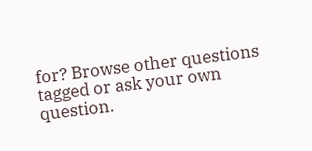for? Browse other questions tagged or ask your own question.